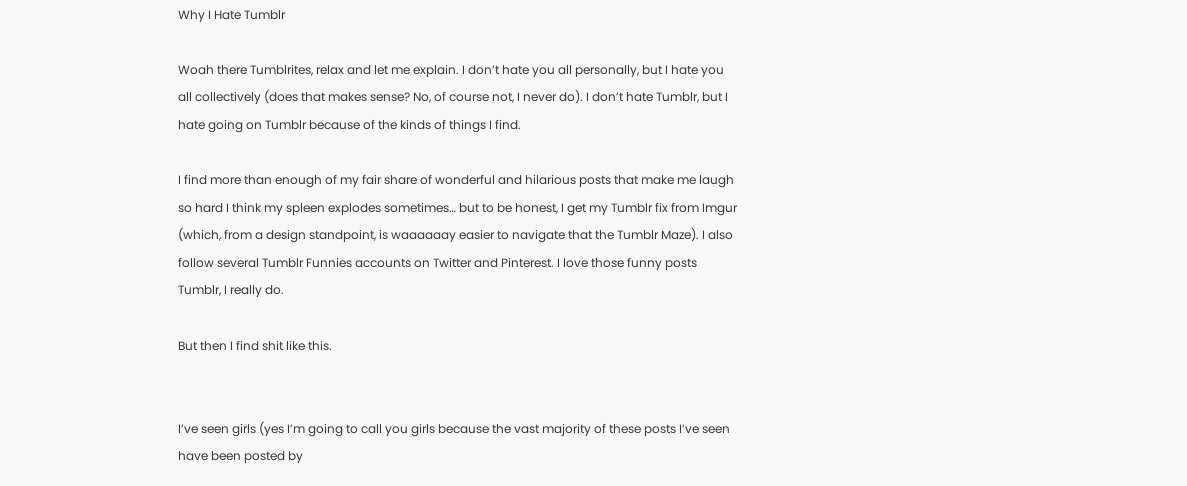Why I Hate Tumblr

Woah there Tumblrites, relax and let me explain. I don’t hate you all personally, but I hate you all collectively (does that makes sense? No, of course not, I never do). I don’t hate Tumblr, but I hate going on Tumblr because of the kinds of things I find.

I find more than enough of my fair share of wonderful and hilarious posts that make me laugh so hard I think my spleen explodes sometimes… but to be honest, I get my Tumblr fix from Imgur (which, from a design standpoint, is waaaaaay easier to navigate that the Tumblr Maze). I also follow several Tumblr Funnies accounts on Twitter and Pinterest. I love those funny posts Tumblr, I really do.

But then I find shit like this.


I’ve seen girls (yes I’m going to call you girls because the vast majority of these posts I’ve seen have been posted by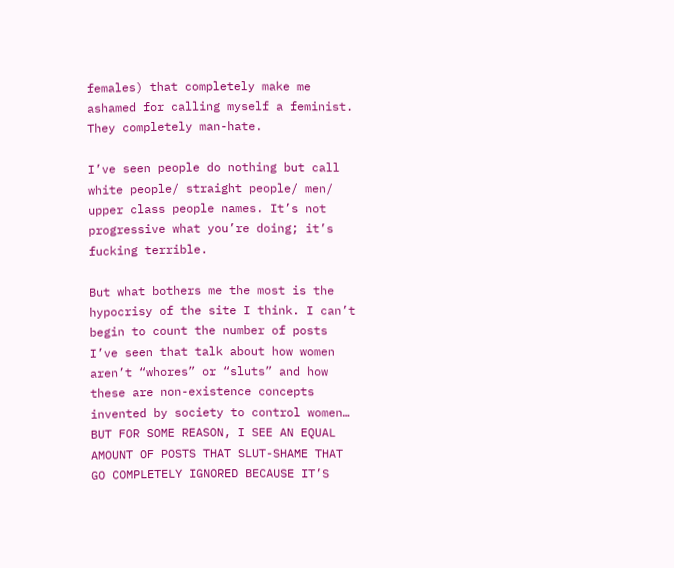females) that completely make me ashamed for calling myself a feminist. They completely man-hate.

I’ve seen people do nothing but call white people/ straight people/ men/ upper class people names. It’s not progressive what you’re doing; it’s fucking terrible.

But what bothers me the most is the hypocrisy of the site I think. I can’t begin to count the number of posts I’ve seen that talk about how women aren’t “whores” or “sluts” and how these are non-existence concepts invented by society to control women… BUT FOR SOME REASON, I SEE AN EQUAL AMOUNT OF POSTS THAT SLUT-SHAME THAT GO COMPLETELY IGNORED BECAUSE IT’S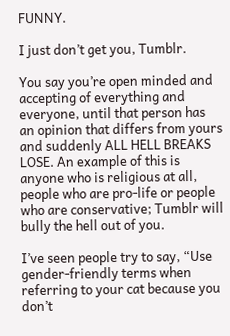FUNNY.

I just don’t get you, Tumblr.

You say you’re open minded and accepting of everything and everyone, until that person has an opinion that differs from yours and suddenly ALL HELL BREAKS LOSE. An example of this is anyone who is religious at all, people who are pro-life or people who are conservative; Tumblr will bully the hell out of you.

I’ve seen people try to say, “Use gender-friendly terms when referring to your cat because you don’t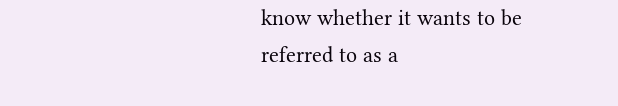know whether it wants to be referred to as a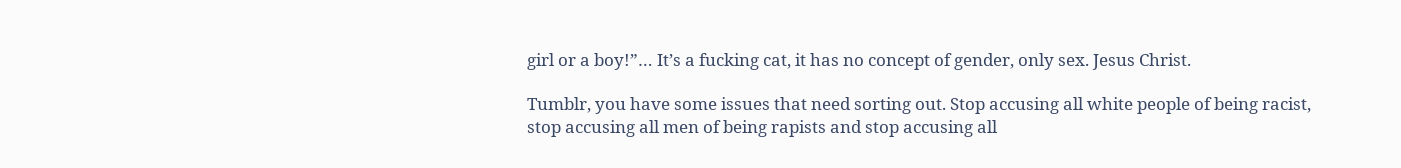girl or a boy!”… It’s a fucking cat, it has no concept of gender, only sex. Jesus Christ.

Tumblr, you have some issues that need sorting out. Stop accusing all white people of being racist, stop accusing all men of being rapists and stop accusing all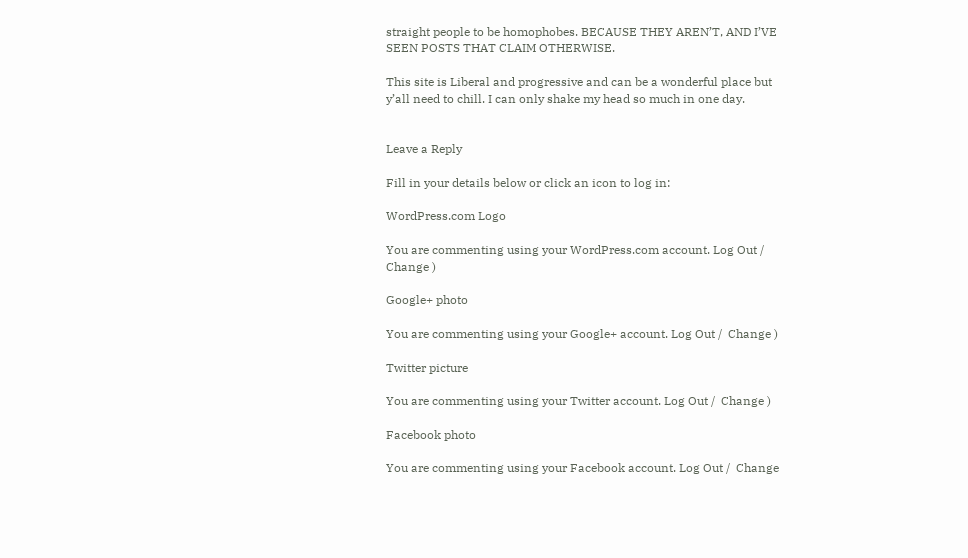straight people to be homophobes. BECAUSE THEY AREN’T, AND I’VE SEEN POSTS THAT CLAIM OTHERWISE.

This site is Liberal and progressive and can be a wonderful place but y’all need to chill. I can only shake my head so much in one day.


Leave a Reply

Fill in your details below or click an icon to log in:

WordPress.com Logo

You are commenting using your WordPress.com account. Log Out /  Change )

Google+ photo

You are commenting using your Google+ account. Log Out /  Change )

Twitter picture

You are commenting using your Twitter account. Log Out /  Change )

Facebook photo

You are commenting using your Facebook account. Log Out /  Change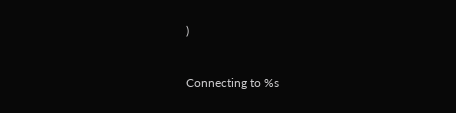)


Connecting to %s